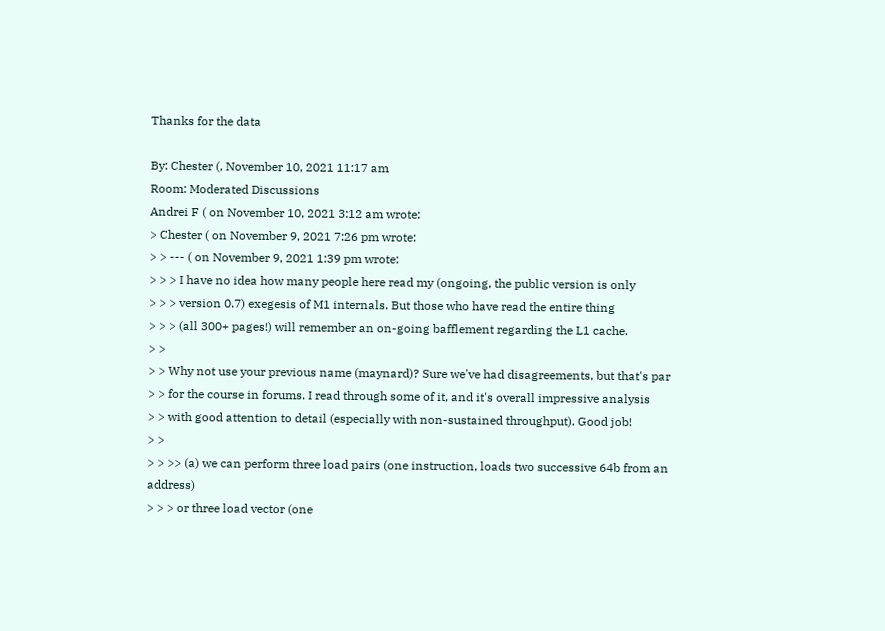Thanks for the data

By: Chester (, November 10, 2021 11:17 am
Room: Moderated Discussions
Andrei F ( on November 10, 2021 3:12 am wrote:
> Chester ( on November 9, 2021 7:26 pm wrote:
> > --- ( on November 9, 2021 1:39 pm wrote:
> > > I have no idea how many people here read my (ongoing, the public version is only
> > > version 0.7) exegesis of M1 internals. But those who have read the entire thing
> > > (all 300+ pages!) will remember an on-going bafflement regarding the L1 cache.
> >
> > Why not use your previous name (maynard)? Sure we've had disagreements, but that's par
> > for the course in forums. I read through some of it, and it's overall impressive analysis
> > with good attention to detail (especially with non-sustained throughput). Good job!
> >
> > >> (a) we can perform three load pairs (one instruction, loads two successive 64b from an address)
> > > or three load vector (one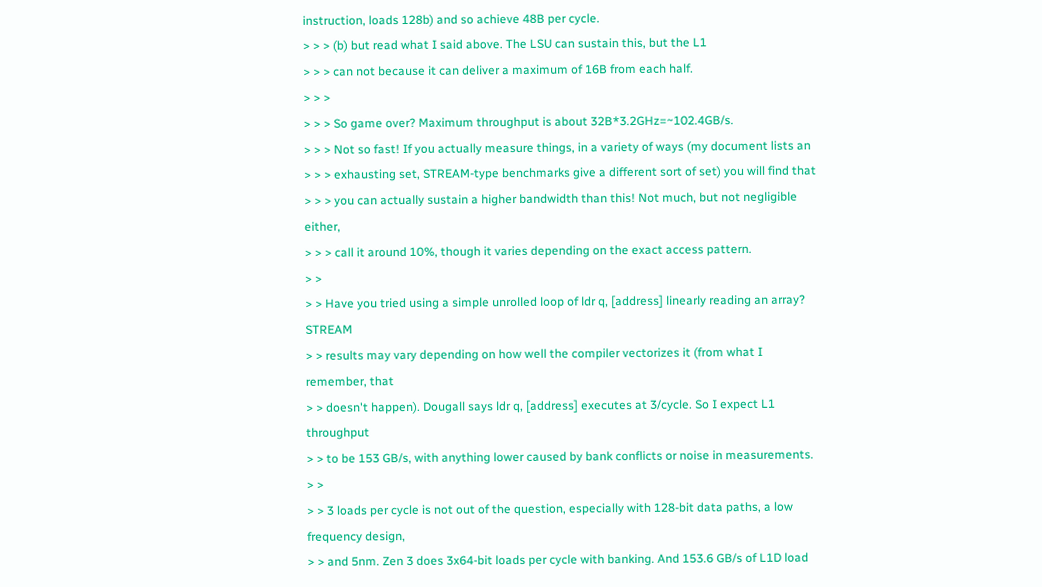instruction, loads 128b) and so achieve 48B per cycle.
> > > (b) but read what I said above. The LSU can sustain this, but the L1
> > > can not because it can deliver a maximum of 16B from each half.
> > >
> > > So game over? Maximum throughput is about 32B*3.2GHz=~102.4GB/s.
> > > Not so fast! If you actually measure things, in a variety of ways (my document lists an
> > > exhausting set, STREAM-type benchmarks give a different sort of set) you will find that
> > > you can actually sustain a higher bandwidth than this! Not much, but not negligible either,
> > > call it around 10%, though it varies depending on the exact access pattern.
> >
> > Have you tried using a simple unrolled loop of ldr q, [address] linearly reading an array? STREAM
> > results may vary depending on how well the compiler vectorizes it (from what I remember, that
> > doesn't happen). Dougall says ldr q, [address] executes at 3/cycle. So I expect L1 throughput
> > to be 153 GB/s, with anything lower caused by bank conflicts or noise in measurements.
> >
> > 3 loads per cycle is not out of the question, especially with 128-bit data paths, a low frequency design,
> > and 5nm. Zen 3 does 3x64-bit loads per cycle with banking. And 153.6 GB/s of L1D load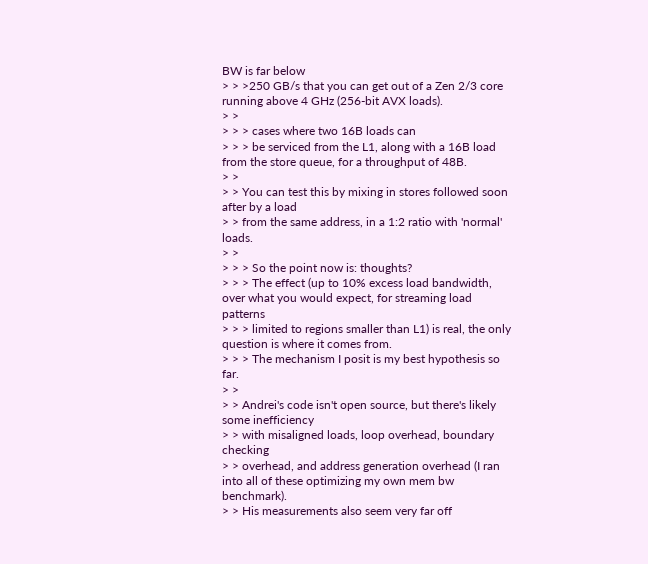BW is far below
> > >250 GB/s that you can get out of a Zen 2/3 core running above 4 GHz (256-bit AVX loads).
> >
> > > cases where two 16B loads can
> > > be serviced from the L1, along with a 16B load from the store queue, for a throughput of 48B.
> >
> > You can test this by mixing in stores followed soon after by a load
> > from the same address, in a 1:2 ratio with 'normal' loads.
> >
> > > So the point now is: thoughts?
> > > The effect (up to 10% excess load bandwidth, over what you would expect, for streaming load patterns
> > > limited to regions smaller than L1) is real, the only question is where it comes from.
> > > The mechanism I posit is my best hypothesis so far.
> >
> > Andrei's code isn't open source, but there's likely some inefficiency
> > with misaligned loads, loop overhead, boundary checking
> > overhead, and address generation overhead (I ran into all of these optimizing my own mem bw benchmark).
> > His measurements also seem very far off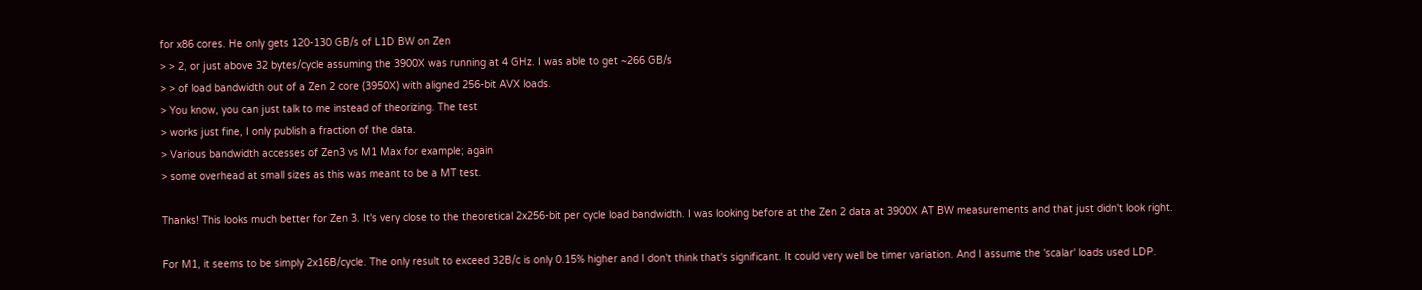for x86 cores. He only gets 120-130 GB/s of L1D BW on Zen
> > 2, or just above 32 bytes/cycle assuming the 3900X was running at 4 GHz. I was able to get ~266 GB/s
> > of load bandwidth out of a Zen 2 core (3950X) with aligned 256-bit AVX loads.
> You know, you can just talk to me instead of theorizing. The test
> works just fine, I only publish a fraction of the data.
> Various bandwidth accesses of Zen3 vs M1 Max for example; again
> some overhead at small sizes as this was meant to be a MT test.

Thanks! This looks much better for Zen 3. It's very close to the theoretical 2x256-bit per cycle load bandwidth. I was looking before at the Zen 2 data at 3900X AT BW measurements and that just didn't look right.

For M1, it seems to be simply 2x16B/cycle. The only result to exceed 32B/c is only 0.15% higher and I don't think that's significant. It could very well be timer variation. And I assume the 'scalar' loads used LDP.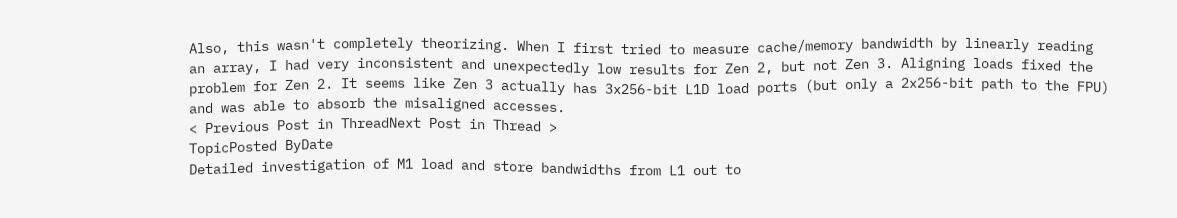Also, this wasn't completely theorizing. When I first tried to measure cache/memory bandwidth by linearly reading an array, I had very inconsistent and unexpectedly low results for Zen 2, but not Zen 3. Aligning loads fixed the problem for Zen 2. It seems like Zen 3 actually has 3x256-bit L1D load ports (but only a 2x256-bit path to the FPU) and was able to absorb the misaligned accesses.
< Previous Post in ThreadNext Post in Thread >
TopicPosted ByDate
Detailed investigation of M1 load and store bandwidths from L1 out to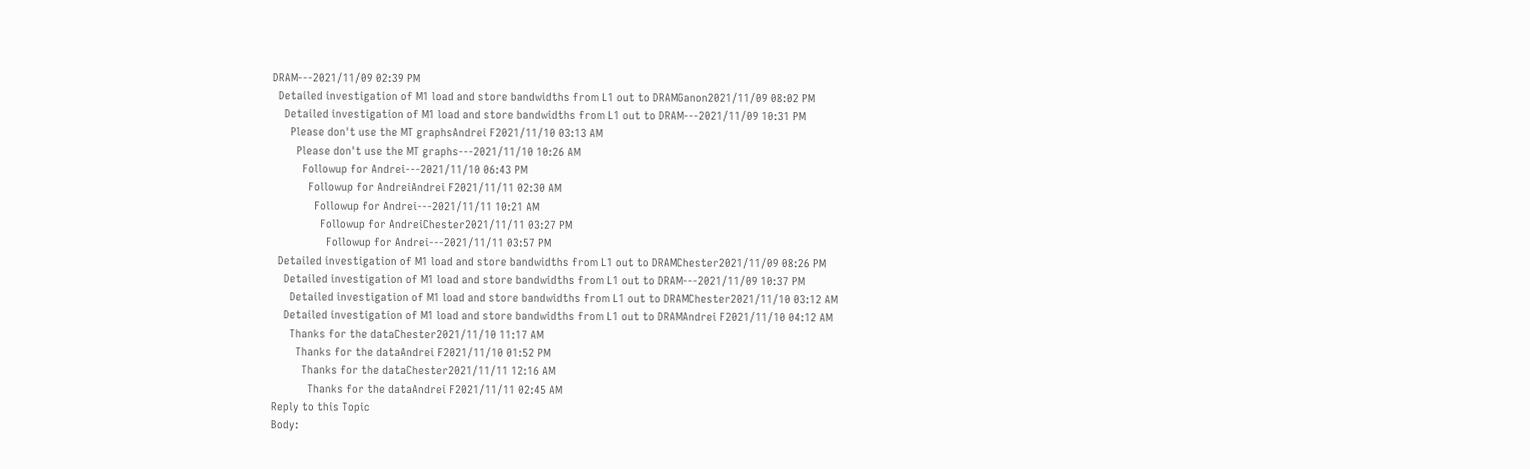DRAM---2021/11/09 02:39 PM
  Detailed investigation of M1 load and store bandwidths from L1 out to DRAMGanon2021/11/09 08:02 PM
    Detailed investigation of M1 load and store bandwidths from L1 out to DRAM---2021/11/09 10:31 PM
      Please don't use the MT graphsAndrei F2021/11/10 03:13 AM
        Please don't use the MT graphs---2021/11/10 10:26 AM
          Followup for Andrei---2021/11/10 06:43 PM
            Followup for AndreiAndrei F2021/11/11 02:30 AM
              Followup for Andrei---2021/11/11 10:21 AM
                Followup for AndreiChester2021/11/11 03:27 PM
                  Followup for Andrei---2021/11/11 03:57 PM
  Detailed investigation of M1 load and store bandwidths from L1 out to DRAMChester2021/11/09 08:26 PM
    Detailed investigation of M1 load and store bandwidths from L1 out to DRAM---2021/11/09 10:37 PM
      Detailed investigation of M1 load and store bandwidths from L1 out to DRAMChester2021/11/10 03:12 AM
    Detailed investigation of M1 load and store bandwidths from L1 out to DRAMAndrei F2021/11/10 04:12 AM
      Thanks for the dataChester2021/11/10 11:17 AM
        Thanks for the dataAndrei F2021/11/10 01:52 PM
          Thanks for the dataChester2021/11/11 12:16 AM
            Thanks for the dataAndrei F2021/11/11 02:45 AM
Reply to this Topic
Body: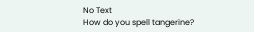No Text
How do you spell tangerine?